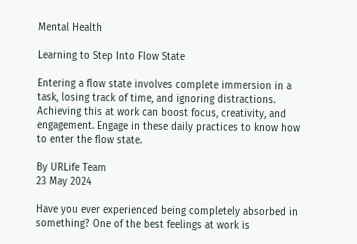Mental Health

Learning to Step Into Flow State

Entering a flow state involves complete immersion in a task, losing track of time, and ignoring distractions. Achieving this at work can boost focus, creativity, and engagement. Engage in these daily practices to know how to enter the flow state.

By URLife Team
23 May 2024

Have you ever experienced being completely absorbed in something? One of the best feelings at work is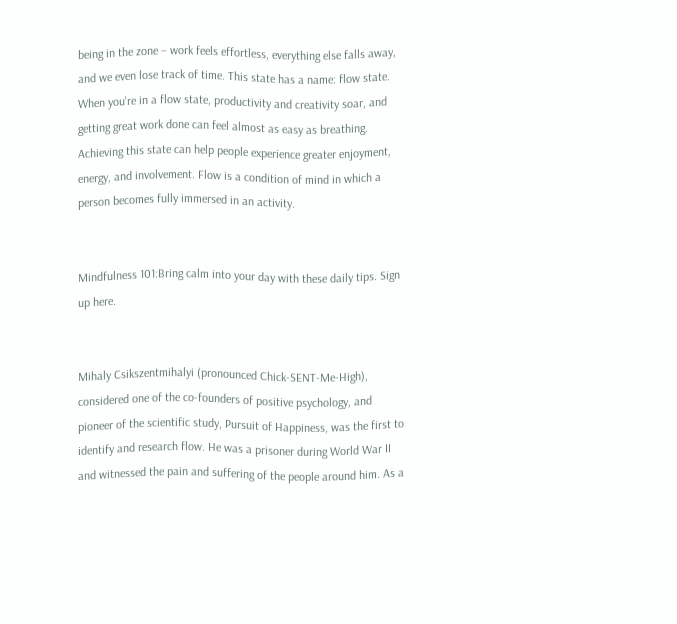being in the zone – work feels effortless, everything else falls away, and we even lose track of time. This state has a name: flow state. When you're in a flow state, productivity and creativity soar, and getting great work done can feel almost as easy as breathing. Achieving this state can help people experience greater enjoyment, energy, and involvement. Flow is a condition of mind in which a person becomes fully immersed in an activity.


Mindfulness 101:Bring calm into your day with these daily tips. Sign up here.


Mihaly Csikszentmihalyi (pronounced Chick-SENT-Me-High), considered one of the co-founders of positive psychology, and pioneer of the scientific study, Pursuit of Happiness, was the first to identify and research flow. He was a prisoner during World War II and witnessed the pain and suffering of the people around him. As a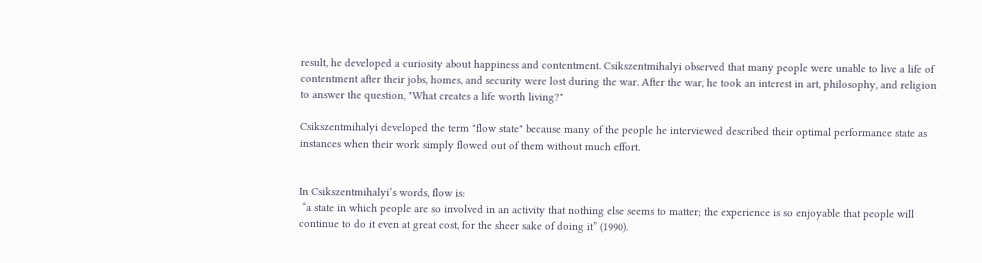result, he developed a curiosity about happiness and contentment. Csikszentmihalyi observed that many people were unable to live a life of contentment after their jobs, homes, and security were lost during the war. After the war, he took an interest in art, philosophy, and religion to answer the question, "What creates a life worth living?"

Csikszentmihalyi developed the term "flow state" because many of the people he interviewed described their optimal performance state as instances when their work simply flowed out of them without much effort.


In Csikszentmihalyi’s words, flow is:
 “a state in which people are so involved in an activity that nothing else seems to matter; the experience is so enjoyable that people will continue to do it even at great cost, for the sheer sake of doing it” (1990).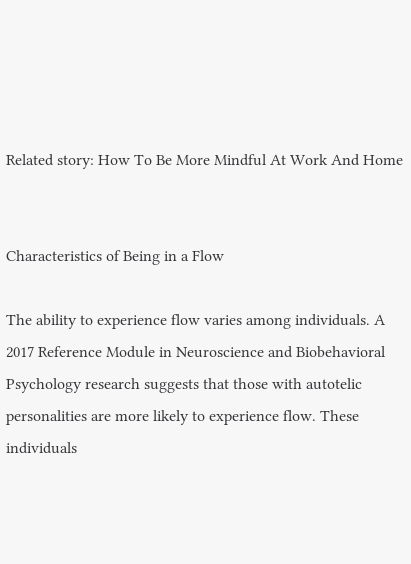Related story: How To Be More Mindful At Work And Home


Characteristics of Being in a Flow

The ability to experience flow varies among individuals. A 2017 Reference Module in Neuroscience and Biobehavioral Psychology research suggests that those with autotelic personalities are more likely to experience flow. These individuals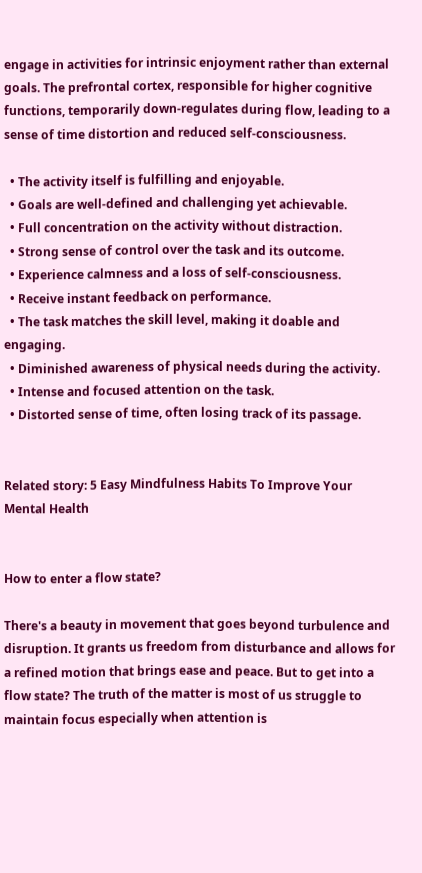engage in activities for intrinsic enjoyment rather than external goals. The prefrontal cortex, responsible for higher cognitive functions, temporarily down-regulates during flow, leading to a sense of time distortion and reduced self-consciousness.

  • The activity itself is fulfilling and enjoyable.
  • Goals are well-defined and challenging yet achievable.
  • Full concentration on the activity without distraction.
  • Strong sense of control over the task and its outcome.
  • Experience calmness and a loss of self-consciousness.
  • Receive instant feedback on performance.
  • The task matches the skill level, making it doable and engaging.
  • Diminished awareness of physical needs during the activity.
  • Intense and focused attention on the task.
  • Distorted sense of time, often losing track of its passage.


Related story: 5 Easy Mindfulness Habits To Improve Your Mental Health


How to enter a flow state?

There's a beauty in movement that goes beyond turbulence and disruption. It grants us freedom from disturbance and allows for a refined motion that brings ease and peace. But to get into a flow state? The truth of the matter is most of us struggle to maintain focus especially when attention is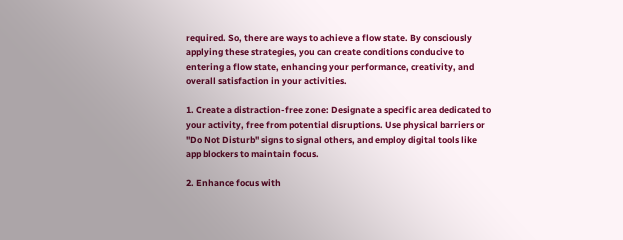required. So, there are ways to achieve a flow state. By consciously applying these strategies, you can create conditions conducive to entering a flow state, enhancing your performance, creativity, and overall satisfaction in your activities.

1. Create a distraction-free zone: Designate a specific area dedicated to your activity, free from potential disruptions. Use physical barriers or "Do Not Disturb" signs to signal others, and employ digital tools like app blockers to maintain focus.

2. Enhance focus with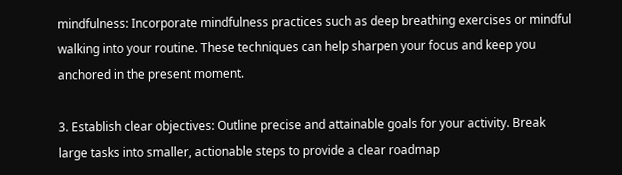mindfulness: Incorporate mindfulness practices such as deep breathing exercises or mindful walking into your routine. These techniques can help sharpen your focus and keep you anchored in the present moment.

3. Establish clear objectives: Outline precise and attainable goals for your activity. Break large tasks into smaller, actionable steps to provide a clear roadmap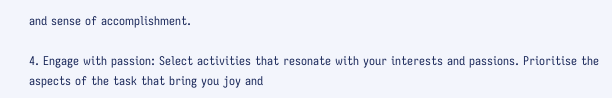and sense of accomplishment.

4. Engage with passion: Select activities that resonate with your interests and passions. Prioritise the aspects of the task that bring you joy and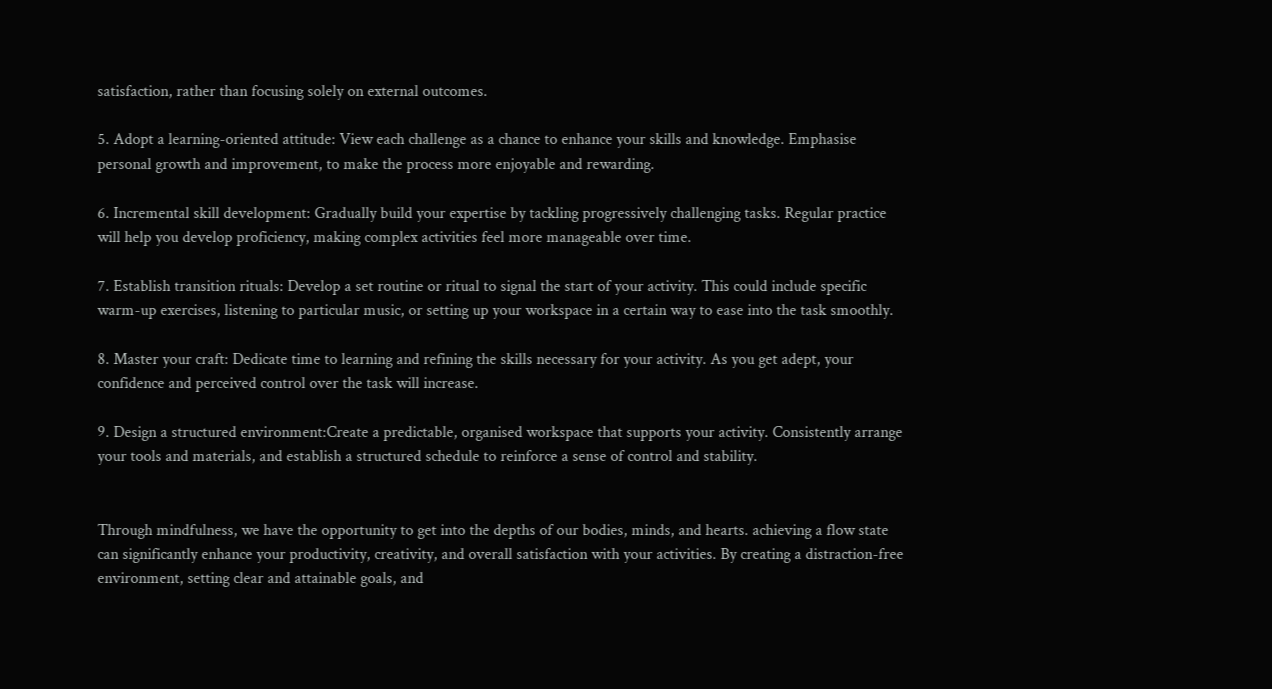satisfaction, rather than focusing solely on external outcomes.

5. Adopt a learning-oriented attitude: View each challenge as a chance to enhance your skills and knowledge. Emphasise personal growth and improvement, to make the process more enjoyable and rewarding.

6. Incremental skill development: Gradually build your expertise by tackling progressively challenging tasks. Regular practice will help you develop proficiency, making complex activities feel more manageable over time.

7. Establish transition rituals: Develop a set routine or ritual to signal the start of your activity. This could include specific warm-up exercises, listening to particular music, or setting up your workspace in a certain way to ease into the task smoothly.

8. Master your craft: Dedicate time to learning and refining the skills necessary for your activity. As you get adept, your confidence and perceived control over the task will increase.

9. Design a structured environment:Create a predictable, organised workspace that supports your activity. Consistently arrange your tools and materials, and establish a structured schedule to reinforce a sense of control and stability.


Through mindfulness, we have the opportunity to get into the depths of our bodies, minds, and hearts. achieving a flow state can significantly enhance your productivity, creativity, and overall satisfaction with your activities. By creating a distraction-free environment, setting clear and attainable goals, and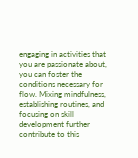engaging in activities that you are passionate about, you can foster the conditions necessary for flow. Mixing mindfulness, establishing routines, and focusing on skill development further contribute to this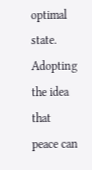optimal state. Adopting the idea that peace can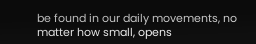be found in our daily movements, no matter how small, opens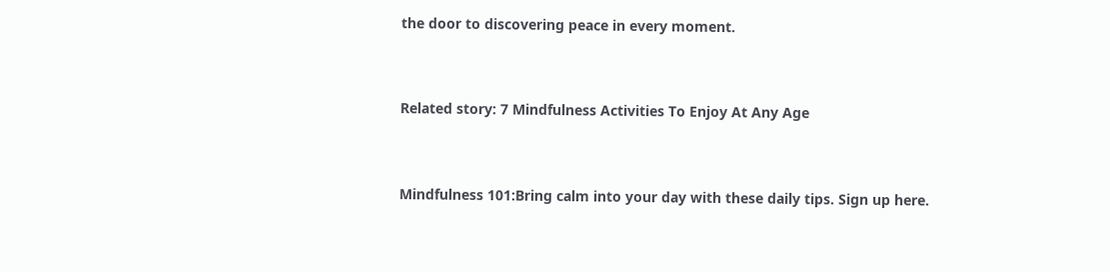the door to discovering peace in every moment.


Related story: 7 Mindfulness Activities To Enjoy At Any Age


Mindfulness 101:Bring calm into your day with these daily tips. Sign up here.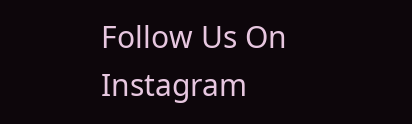Follow Us On Instagram